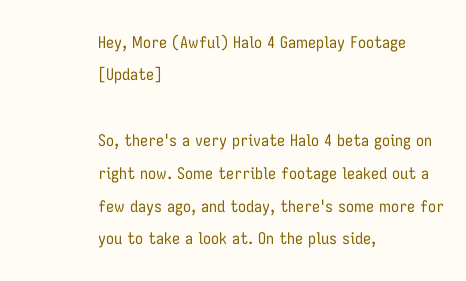Hey, More (Awful) Halo 4 Gameplay Footage [Update]

So, there's a very private Halo 4 beta going on right now. Some terrible footage leaked out a few days ago, and today, there's some more for you to take a look at. On the plus side,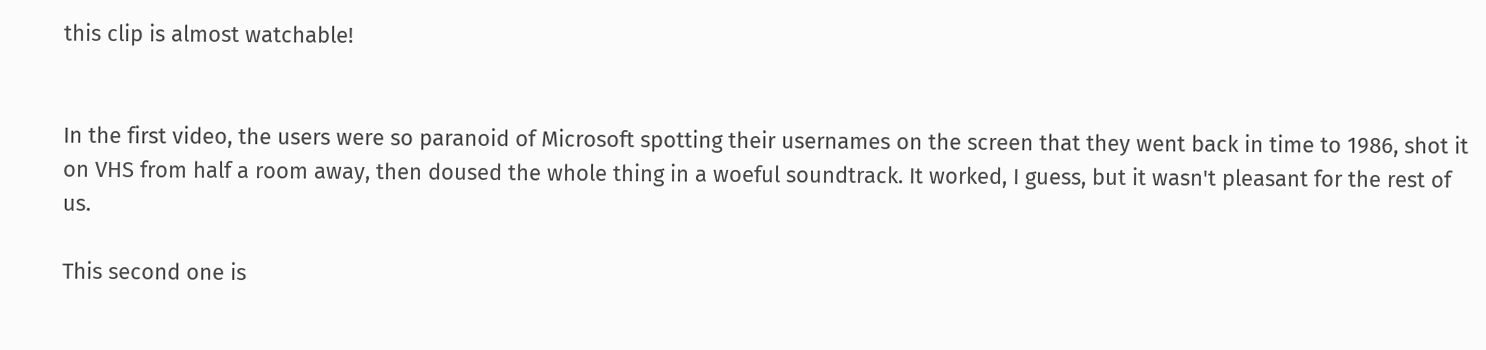this clip is almost watchable!


In the first video, the users were so paranoid of Microsoft spotting their usernames on the screen that they went back in time to 1986, shot it on VHS from half a room away, then doused the whole thing in a woeful soundtrack. It worked, I guess, but it wasn't pleasant for the rest of us.

This second one is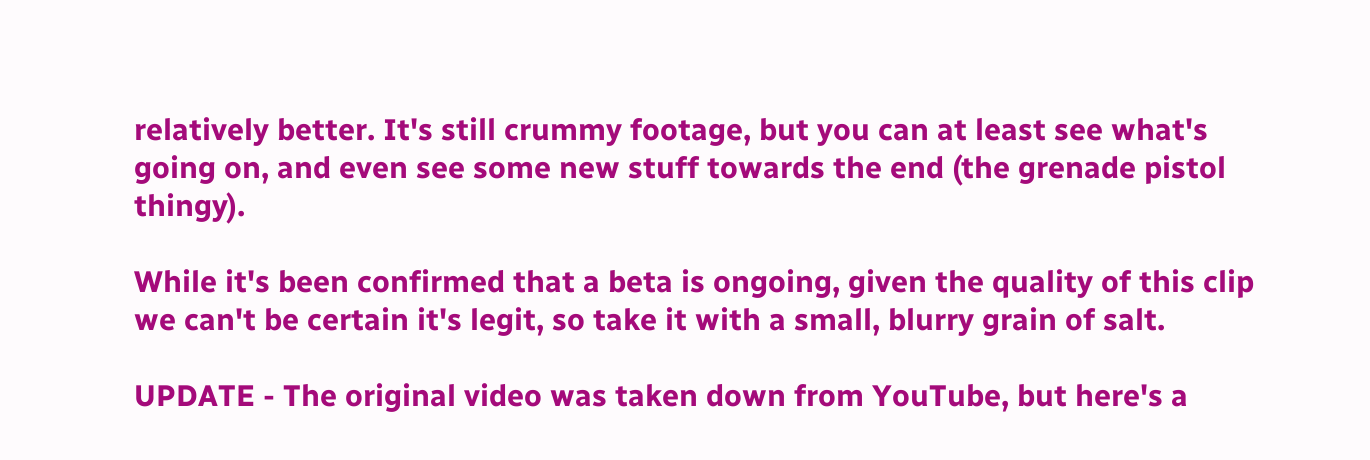relatively better. It's still crummy footage, but you can at least see what's going on, and even see some new stuff towards the end (the grenade pistol thingy).

While it's been confirmed that a beta is ongoing, given the quality of this clip we can't be certain it's legit, so take it with a small, blurry grain of salt.

UPDATE - The original video was taken down from YouTube, but here's a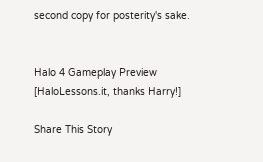second copy for posterity's sake.


Halo 4 Gameplay Preview [HaloLessons.it, thanks Harry!]

Share This Story